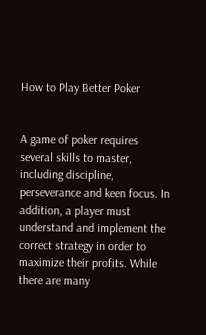How to Play Better Poker


A game of poker requires several skills to master, including discipline, perseverance and keen focus. In addition, a player must understand and implement the correct strategy in order to maximize their profits. While there are many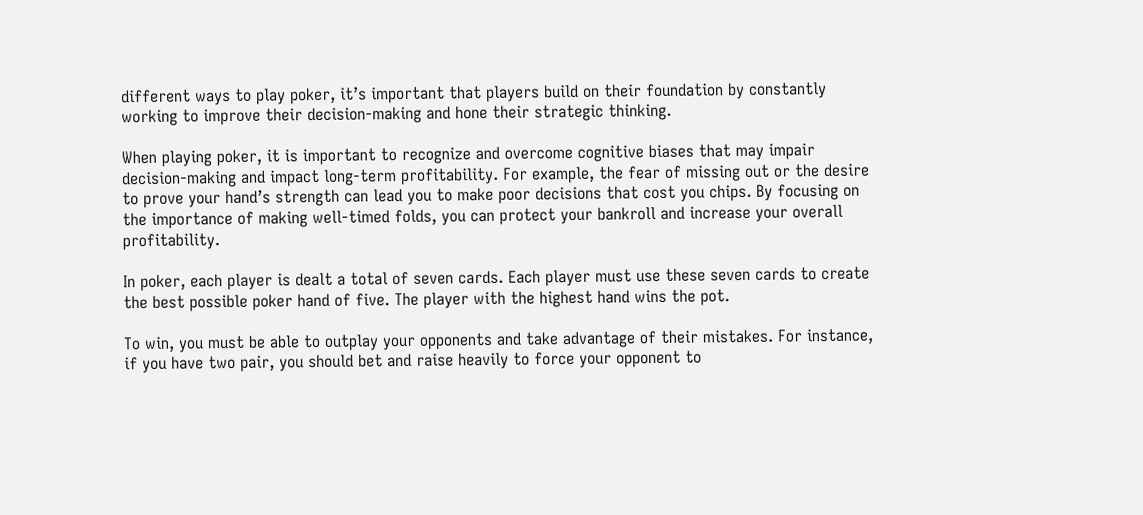different ways to play poker, it’s important that players build on their foundation by constantly working to improve their decision-making and hone their strategic thinking.

When playing poker, it is important to recognize and overcome cognitive biases that may impair decision-making and impact long-term profitability. For example, the fear of missing out or the desire to prove your hand’s strength can lead you to make poor decisions that cost you chips. By focusing on the importance of making well-timed folds, you can protect your bankroll and increase your overall profitability.

In poker, each player is dealt a total of seven cards. Each player must use these seven cards to create the best possible poker hand of five. The player with the highest hand wins the pot.

To win, you must be able to outplay your opponents and take advantage of their mistakes. For instance, if you have two pair, you should bet and raise heavily to force your opponent to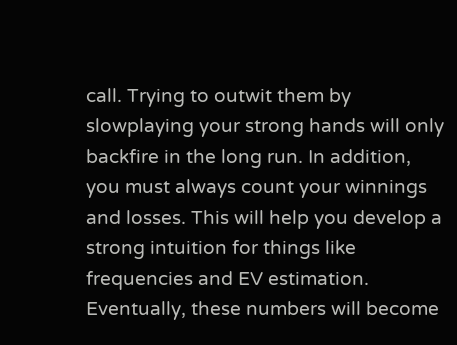call. Trying to outwit them by slowplaying your strong hands will only backfire in the long run. In addition, you must always count your winnings and losses. This will help you develop a strong intuition for things like frequencies and EV estimation. Eventually, these numbers will become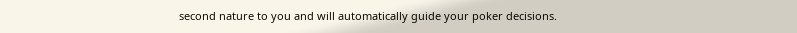second nature to you and will automatically guide your poker decisions.